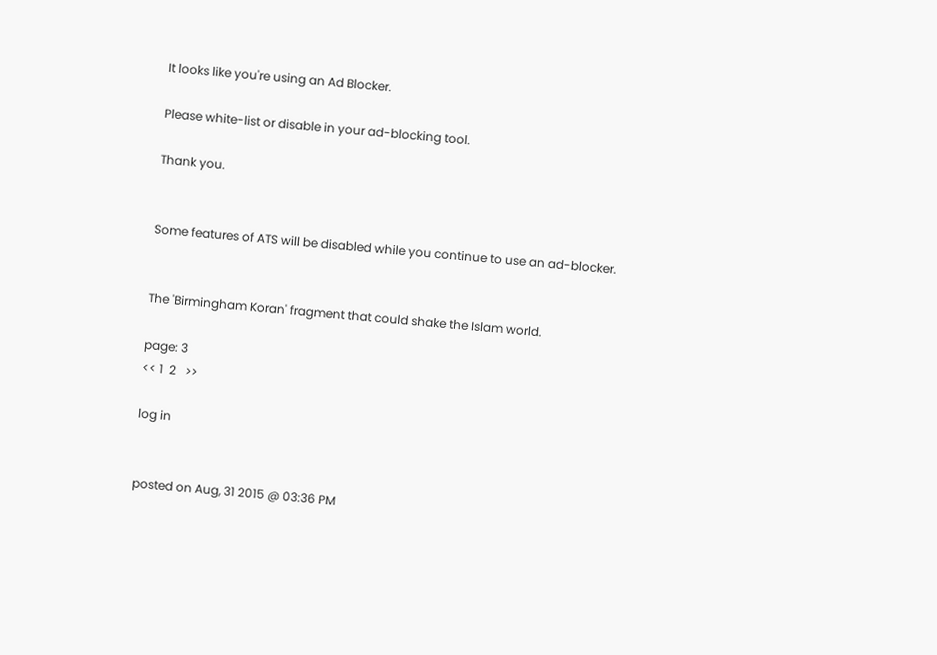It looks like you're using an Ad Blocker.

Please white-list or disable in your ad-blocking tool.

Thank you.


Some features of ATS will be disabled while you continue to use an ad-blocker.


The 'Birmingham Koran' fragment that could shake the Islam world.

page: 3
<< 1  2   >>

log in


posted on Aug, 31 2015 @ 03:36 PM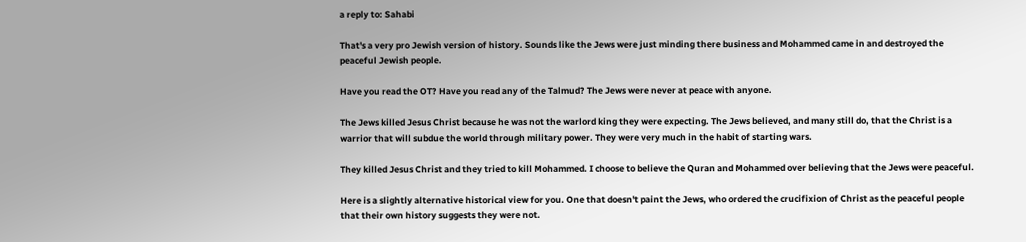a reply to: Sahabi

That's a very pro Jewish version of history. Sounds like the Jews were just minding there business and Mohammed came in and destroyed the peaceful Jewish people.

Have you read the OT? Have you read any of the Talmud? The Jews were never at peace with anyone.

The Jews killed Jesus Christ because he was not the warlord king they were expecting. The Jews believed, and many still do, that the Christ is a warrior that will subdue the world through military power. They were very much in the habit of starting wars.

They killed Jesus Christ and they tried to kill Mohammed. I choose to believe the Quran and Mohammed over believing that the Jews were peaceful.

Here is a slightly alternative historical view for you. One that doesn't paint the Jews, who ordered the crucifixion of Christ as the peaceful people that their own history suggests they were not.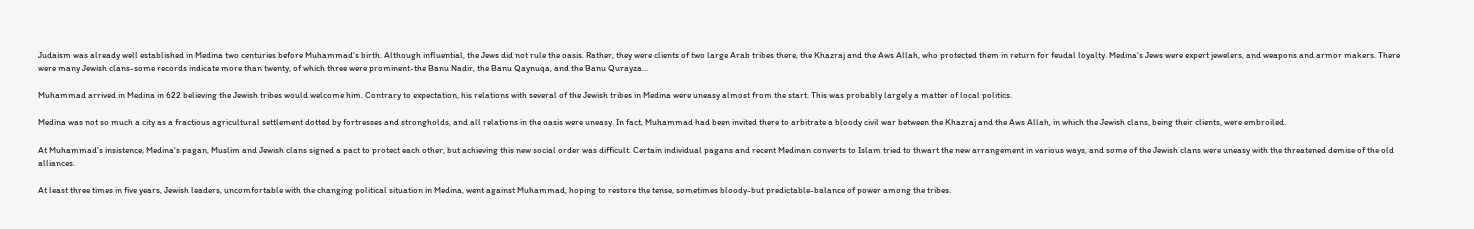Judaism was already well established in Medina two centuries before Muhammad's birth. Although influential, the Jews did not rule the oasis. Rather, they were clients of two large Arab tribes there, the Khazraj and the Aws Allah, who protected them in return for feudal loyalty. Medina's Jews were expert jewelers, and weapons and armor makers. There were many Jewish clans-some records indicate more than twenty, of which three were prominent-the Banu Nadir, the Banu Qaynuqa, and the Banu Qurayza...

Muhammad arrived in Medina in 622 believing the Jewish tribes would welcome him. Contrary to expectation, his relations with several of the Jewish tribes in Medina were uneasy almost from the start. This was probably largely a matter of local politics.

Medina was not so much a city as a fractious agricultural settlement dotted by fortresses and strongholds, and all relations in the oasis were uneasy. In fact, Muhammad had been invited there to arbitrate a bloody civil war between the Khazraj and the Aws Allah, in which the Jewish clans, being their clients, were embroiled.

At Muhammad's insistence, Medina's pagan, Muslim and Jewish clans signed a pact to protect each other, but achieving this new social order was difficult. Certain individual pagans and recent Medinan converts to Islam tried to thwart the new arrangement in various ways, and some of the Jewish clans were uneasy with the threatened demise of the old alliances.

At least three times in five years, Jewish leaders, uncomfortable with the changing political situation in Medina, went against Muhammad, hoping to restore the tense, sometimes bloody-but predictable-balance of power among the tribes.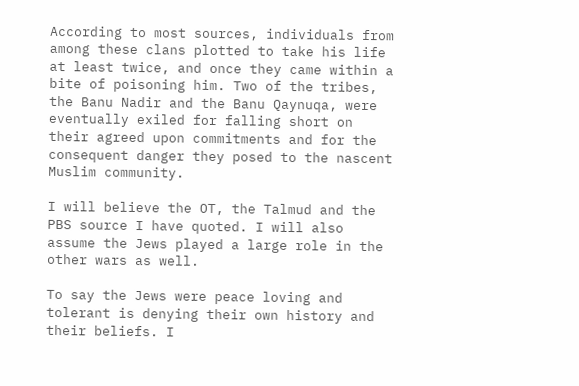According to most sources, individuals from among these clans plotted to take his life at least twice, and once they came within a bite of poisoning him. Two of the tribes, the Banu Nadir and the Banu Qaynuqa, were eventually exiled for falling short on their agreed upon commitments and for the consequent danger they posed to the nascent Muslim community.

I will believe the OT, the Talmud and the PBS source I have quoted. I will also assume the Jews played a large role in the other wars as well.

To say the Jews were peace loving and tolerant is denying their own history and their beliefs. I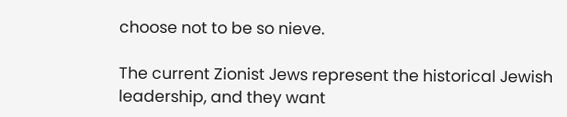choose not to be so nieve.

The current Zionist Jews represent the historical Jewish leadership, and they want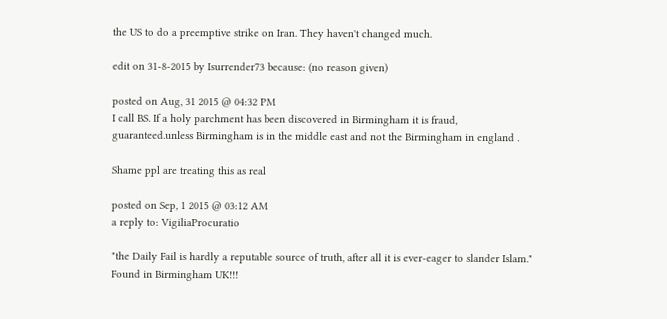the US to do a preemptive strike on Iran. They haven't changed much.

edit on 31-8-2015 by Isurrender73 because: (no reason given)

posted on Aug, 31 2015 @ 04:32 PM
I call BS. If a holy parchment has been discovered in Birmingham it is fraud, guaranteed.unless Birmingham is in the middle east and not the Birmingham in england .

Shame ppl are treating this as real

posted on Sep, 1 2015 @ 03:12 AM
a reply to: VigiliaProcuratio

"the Daily Fail is hardly a reputable source of truth, after all it is ever-eager to slander Islam."
Found in Birmingham UK!!!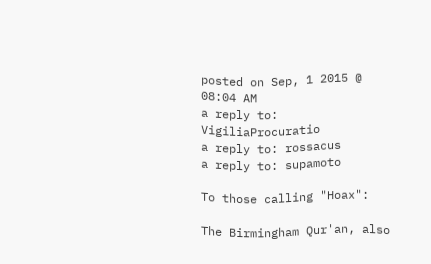posted on Sep, 1 2015 @ 08:04 AM
a reply to: VigiliaProcuratio
a reply to: rossacus
a reply to: supamoto

To those calling "Hoax":

The Birmingham Qur'an, also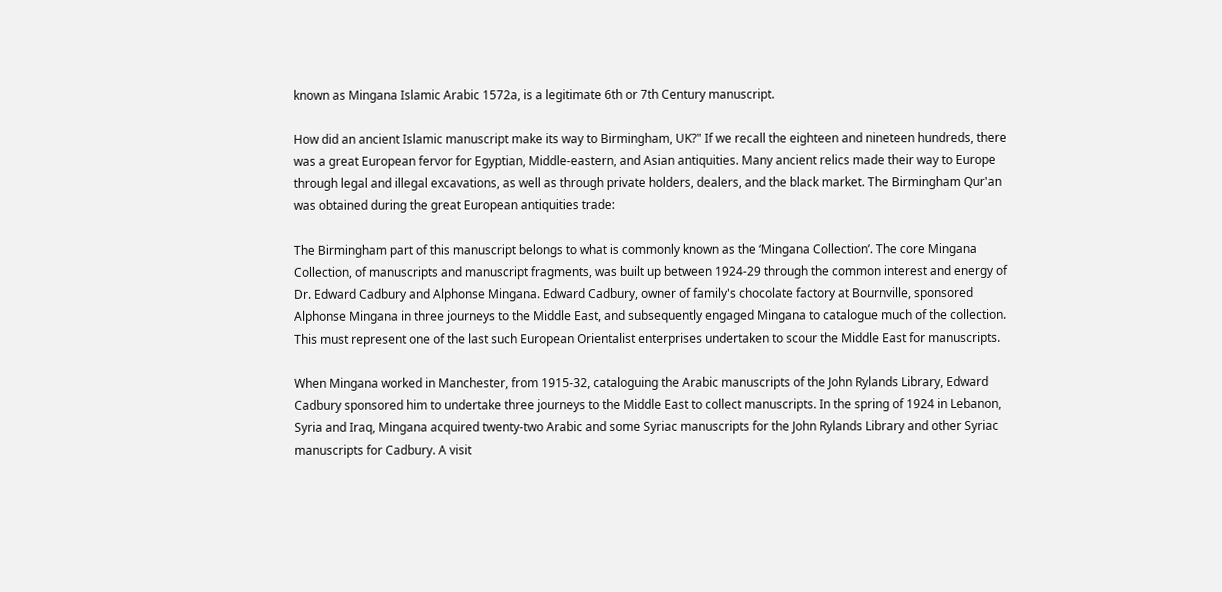known as Mingana Islamic Arabic 1572a, is a legitimate 6th or 7th Century manuscript.

How did an ancient Islamic manuscript make its way to Birmingham, UK?" If we recall the eighteen and nineteen hundreds, there was a great European fervor for Egyptian, Middle-eastern, and Asian antiquities. Many ancient relics made their way to Europe through legal and illegal excavations, as well as through private holders, dealers, and the black market. The Birmingham Qur'an was obtained during the great European antiquities trade:

The Birmingham part of this manuscript belongs to what is commonly known as the ‘Mingana Collection’. The core Mingana Collection, of manuscripts and manuscript fragments, was built up between 1924-29 through the common interest and energy of Dr. Edward Cadbury and Alphonse Mingana. Edward Cadbury, owner of family's chocolate factory at Bournville, sponsored Alphonse Mingana in three journeys to the Middle East, and subsequently engaged Mingana to catalogue much of the collection. This must represent one of the last such European Orientalist enterprises undertaken to scour the Middle East for manuscripts.

When Mingana worked in Manchester, from 1915-32, cataloguing the Arabic manuscripts of the John Rylands Library, Edward Cadbury sponsored him to undertake three journeys to the Middle East to collect manuscripts. In the spring of 1924 in Lebanon, Syria and Iraq, Mingana acquired twenty-two Arabic and some Syriac manuscripts for the John Rylands Library and other Syriac manuscripts for Cadbury. A visit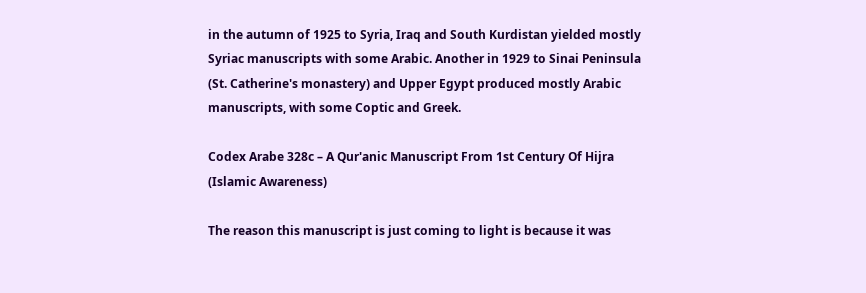in the autumn of 1925 to Syria, Iraq and South Kurdistan yielded mostly Syriac manuscripts with some Arabic. Another in 1929 to Sinai Peninsula (St. Catherine's monastery) and Upper Egypt produced mostly Arabic manuscripts, with some Coptic and Greek.

Codex Arabe 328c – A Qur'anic Manuscript From 1st Century Of Hijra (Islamic Awareness)

The reason this manuscript is just coming to light is because it was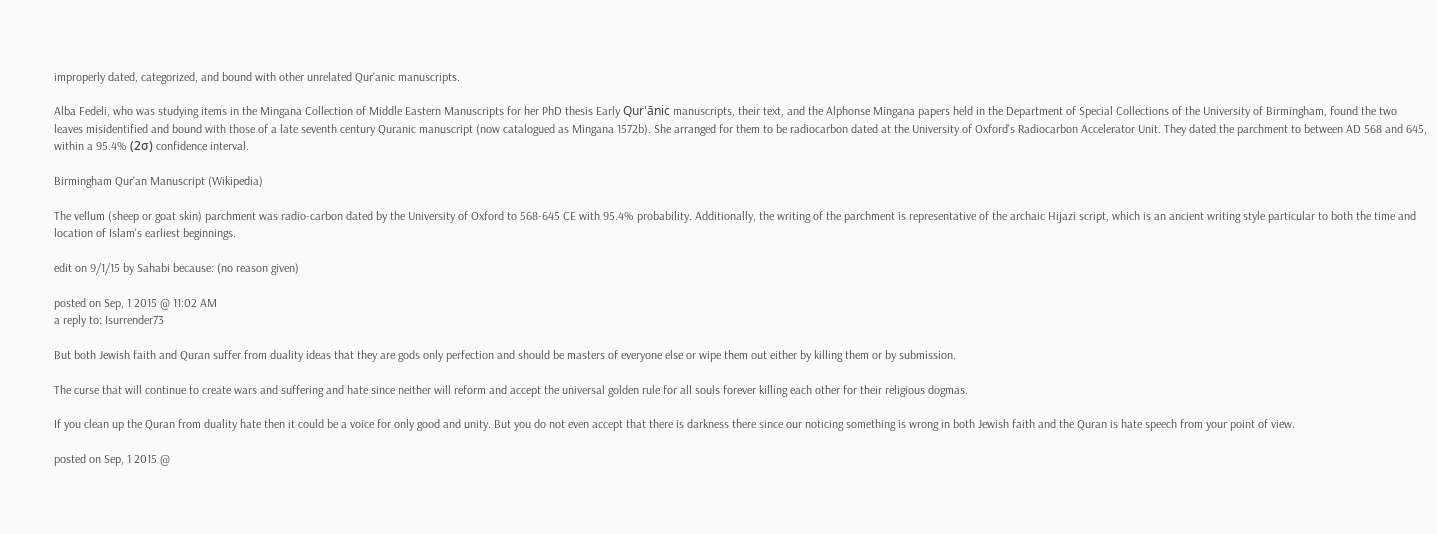improperly dated, categorized, and bound with other unrelated Qur'anic manuscripts.

Alba Fedeli, who was studying items in the Mingana Collection of Middle Eastern Manuscripts for her PhD thesis Early Qur'ānic manuscripts, their text, and the Alphonse Mingana papers held in the Department of Special Collections of the University of Birmingham, found the two leaves misidentified and bound with those of a late seventh century Quranic manuscript (now catalogued as Mingana 1572b). She arranged for them to be radiocarbon dated at the University of Oxford's Radiocarbon Accelerator Unit. They dated the parchment to between AD 568 and 645, within a 95.4% (2σ) confidence interval.

Birmingham Qur'an Manuscript (Wikipedia)

The vellum (sheep or goat skin) parchment was radio-carbon dated by the University of Oxford to 568-645 CE with 95.4% probability. Additionally, the writing of the parchment is representative of the archaic Hijazi script, which is an ancient writing style particular to both the time and location of Islam's earliest beginnings.

edit on 9/1/15 by Sahabi because: (no reason given)

posted on Sep, 1 2015 @ 11:02 AM
a reply to: Isurrender73

But both Jewish faith and Quran suffer from duality ideas that they are gods only perfection and should be masters of everyone else or wipe them out either by killing them or by submission.

The curse that will continue to create wars and suffering and hate since neither will reform and accept the universal golden rule for all souls forever killing each other for their religious dogmas.

If you clean up the Quran from duality hate then it could be a voice for only good and unity. But you do not even accept that there is darkness there since our noticing something is wrong in both Jewish faith and the Quran is hate speech from your point of view.

posted on Sep, 1 2015 @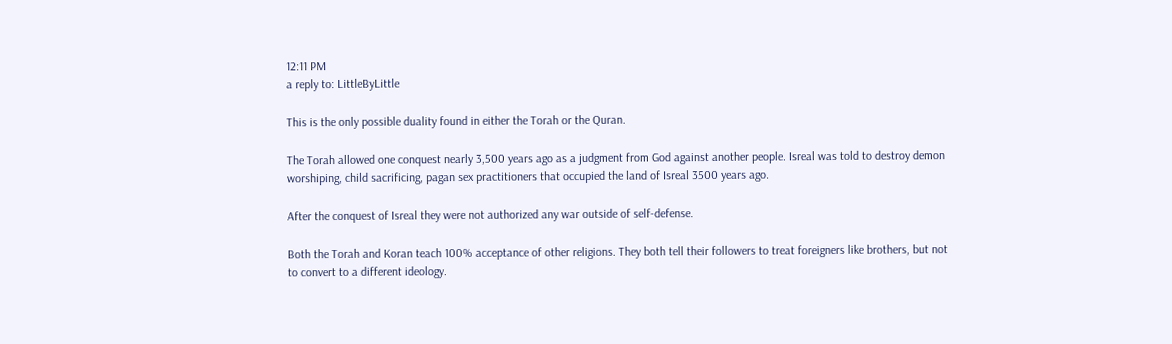12:11 PM
a reply to: LittleByLittle

This is the only possible duality found in either the Torah or the Quran.

The Torah allowed one conquest nearly 3,500 years ago as a judgment from God against another people. Isreal was told to destroy demon worshiping, child sacrificing, pagan sex practitioners that occupied the land of Isreal 3500 years ago.

After the conquest of Isreal they were not authorized any war outside of self-defense.

Both the Torah and Koran teach 100% acceptance of other religions. They both tell their followers to treat foreigners like brothers, but not to convert to a different ideology.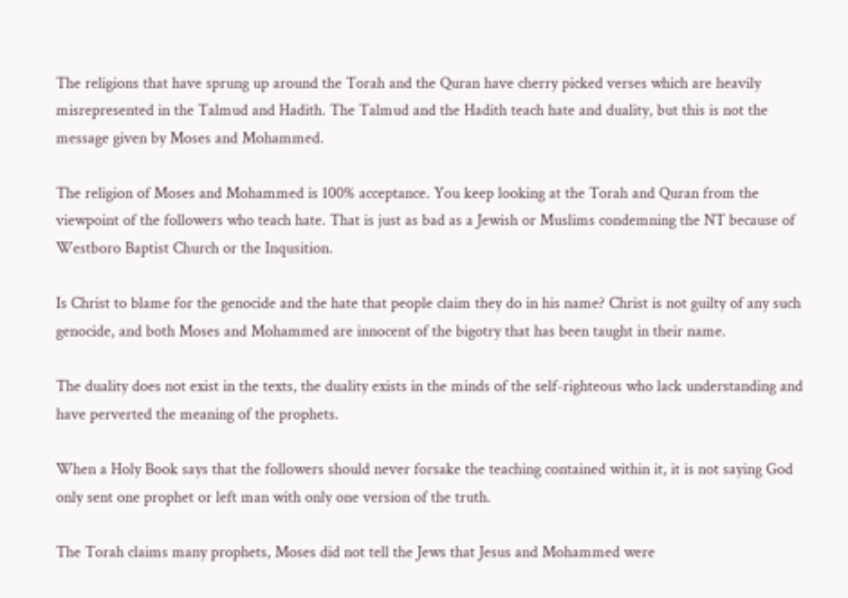The religions that have sprung up around the Torah and the Quran have cherry picked verses which are heavily misrepresented in the Talmud and Hadith. The Talmud and the Hadith teach hate and duality, but this is not the message given by Moses and Mohammed.

The religion of Moses and Mohammed is 100% acceptance. You keep looking at the Torah and Quran from the viewpoint of the followers who teach hate. That is just as bad as a Jewish or Muslims condemning the NT because of Westboro Baptist Church or the Inqusition.

Is Christ to blame for the genocide and the hate that people claim they do in his name? Christ is not guilty of any such genocide, and both Moses and Mohammed are innocent of the bigotry that has been taught in their name.

The duality does not exist in the texts, the duality exists in the minds of the self-righteous who lack understanding and have perverted the meaning of the prophets.

When a Holy Book says that the followers should never forsake the teaching contained within it, it is not saying God only sent one prophet or left man with only one version of the truth.

The Torah claims many prophets, Moses did not tell the Jews that Jesus and Mohammed were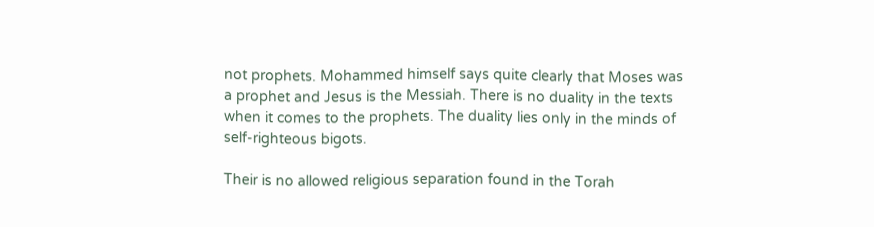not prophets. Mohammed himself says quite clearly that Moses was a prophet and Jesus is the Messiah. There is no duality in the texts when it comes to the prophets. The duality lies only in the minds of self-righteous bigots.

Their is no allowed religious separation found in the Torah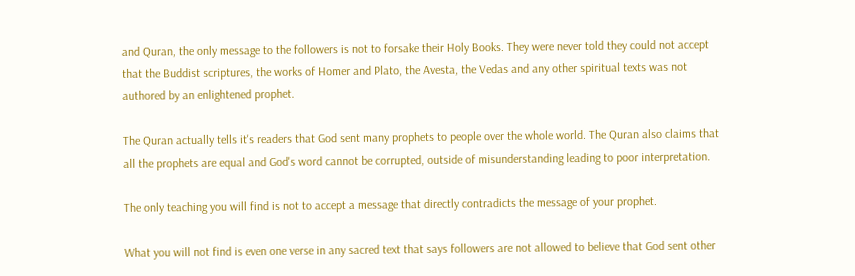and Quran, the only message to the followers is not to forsake their Holy Books. They were never told they could not accept that the Buddist scriptures, the works of Homer and Plato, the Avesta, the Vedas and any other spiritual texts was not authored by an enlightened prophet.

The Quran actually tells it's readers that God sent many prophets to people over the whole world. The Quran also claims that all the prophets are equal and God's word cannot be corrupted, outside of misunderstanding leading to poor interpretation.

The only teaching you will find is not to accept a message that directly contradicts the message of your prophet.

What you will not find is even one verse in any sacred text that says followers are not allowed to believe that God sent other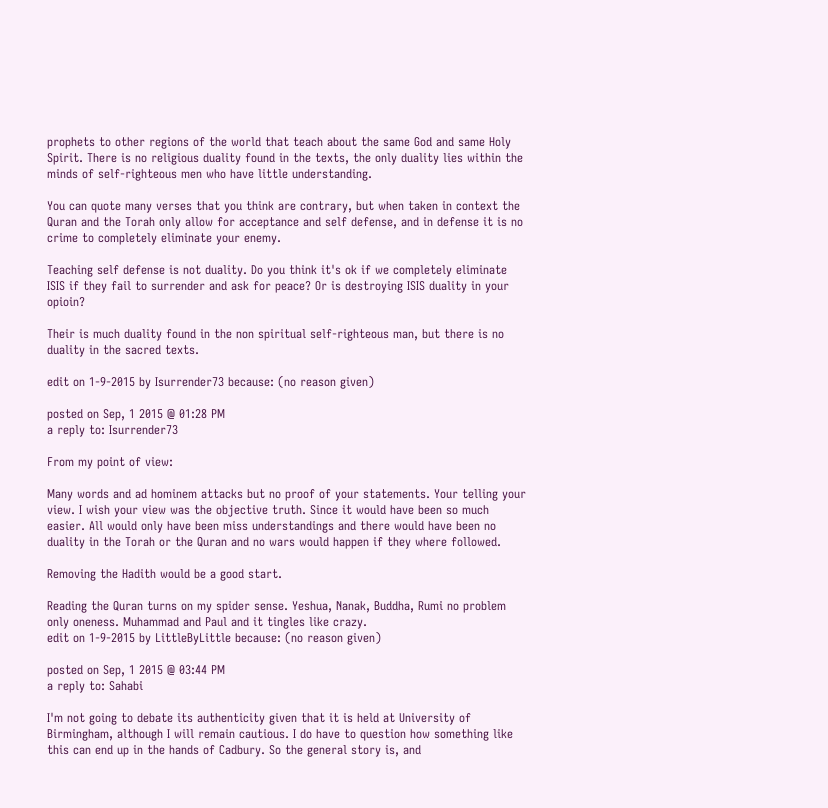prophets to other regions of the world that teach about the same God and same Holy Spirit. There is no religious duality found in the texts, the only duality lies within the minds of self-righteous men who have little understanding.

You can quote many verses that you think are contrary, but when taken in context the Quran and the Torah only allow for acceptance and self defense, and in defense it is no crime to completely eliminate your enemy.

Teaching self defense is not duality. Do you think it's ok if we completely eliminate ISIS if they fail to surrender and ask for peace? Or is destroying ISIS duality in your opioin?

Their is much duality found in the non spiritual self-righteous man, but there is no duality in the sacred texts.

edit on 1-9-2015 by Isurrender73 because: (no reason given)

posted on Sep, 1 2015 @ 01:28 PM
a reply to: Isurrender73

From my point of view:

Many words and ad hominem attacks but no proof of your statements. Your telling your view. I wish your view was the objective truth. Since it would have been so much easier. All would only have been miss understandings and there would have been no duality in the Torah or the Quran and no wars would happen if they where followed.

Removing the Hadith would be a good start.

Reading the Quran turns on my spider sense. Yeshua, Nanak, Buddha, Rumi no problem only oneness. Muhammad and Paul and it tingles like crazy.
edit on 1-9-2015 by LittleByLittle because: (no reason given)

posted on Sep, 1 2015 @ 03:44 PM
a reply to: Sahabi

I'm not going to debate its authenticity given that it is held at University of Birmingham, although I will remain cautious. I do have to question how something like this can end up in the hands of Cadbury. So the general story is, and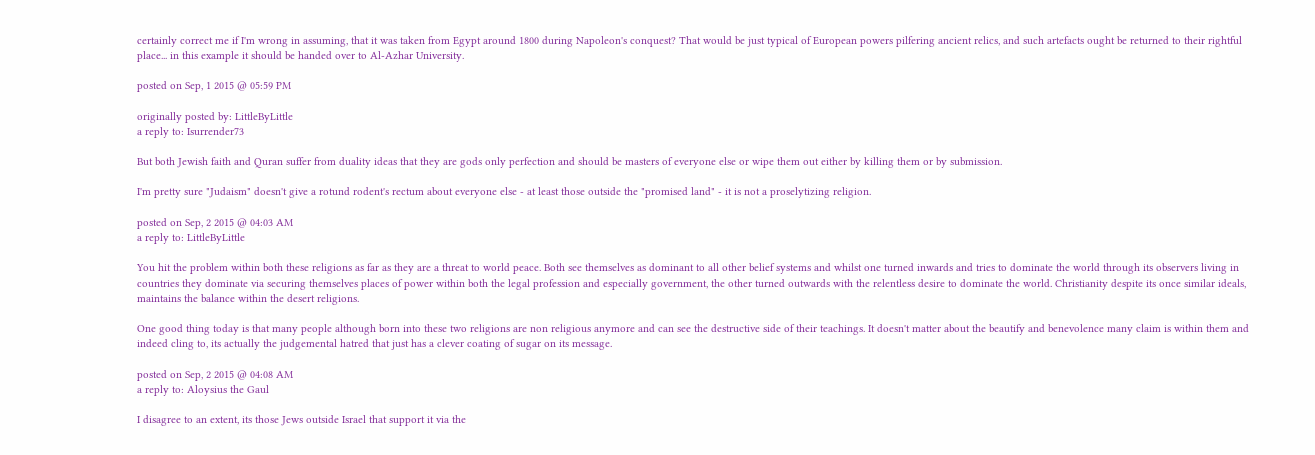certainly correct me if I'm wrong in assuming, that it was taken from Egypt around 1800 during Napoleon's conquest? That would be just typical of European powers pilfering ancient relics, and such artefacts ought be returned to their rightful place... in this example it should be handed over to Al-Azhar University.

posted on Sep, 1 2015 @ 05:59 PM

originally posted by: LittleByLittle
a reply to: Isurrender73

But both Jewish faith and Quran suffer from duality ideas that they are gods only perfection and should be masters of everyone else or wipe them out either by killing them or by submission.

I'm pretty sure "Judaism" doesn't give a rotund rodent's rectum about everyone else - at least those outside the "promised land" - it is not a proselytizing religion.

posted on Sep, 2 2015 @ 04:03 AM
a reply to: LittleByLittle

You hit the problem within both these religions as far as they are a threat to world peace. Both see themselves as dominant to all other belief systems and whilst one turned inwards and tries to dominate the world through its observers living in countries they dominate via securing themselves places of power within both the legal profession and especially government, the other turned outwards with the relentless desire to dominate the world. Christianity despite its once similar ideals, maintains the balance within the desert religions.

One good thing today is that many people although born into these two religions are non religious anymore and can see the destructive side of their teachings. It doesn't matter about the beautify and benevolence many claim is within them and indeed cling to, its actually the judgemental hatred that just has a clever coating of sugar on its message.

posted on Sep, 2 2015 @ 04:08 AM
a reply to: Aloysius the Gaul

I disagree to an extent, its those Jews outside Israel that support it via the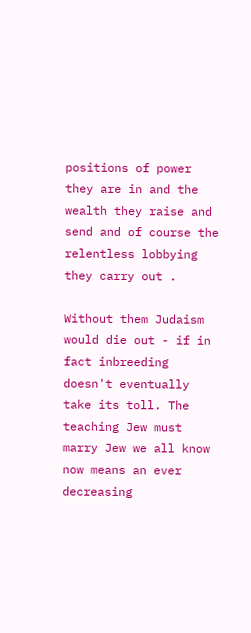positions of power they are in and the wealth they raise and send and of course the relentless lobbying they carry out .

Without them Judaism would die out - if in fact inbreeding doesn't eventually take its toll. The teaching Jew must marry Jew we all know now means an ever decreasing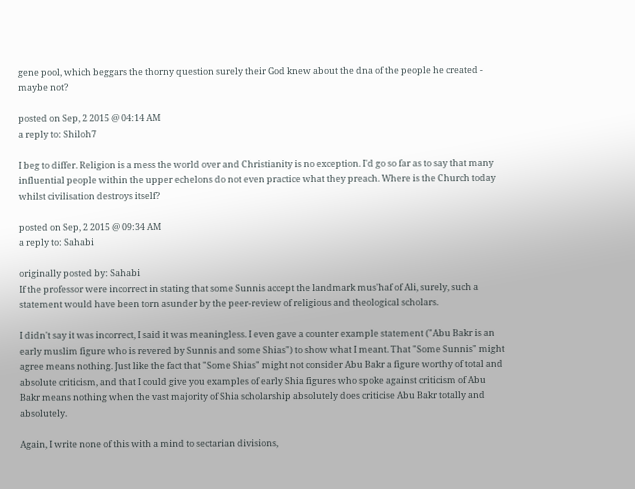gene pool, which beggars the thorny question surely their God knew about the dna of the people he created - maybe not?

posted on Sep, 2 2015 @ 04:14 AM
a reply to: Shiloh7

I beg to differ. Religion is a mess the world over and Christianity is no exception. I'd go so far as to say that many influential people within the upper echelons do not even practice what they preach. Where is the Church today whilst civilisation destroys itself?

posted on Sep, 2 2015 @ 09:34 AM
a reply to: Sahabi

originally posted by: Sahabi
If the professor were incorrect in stating that some Sunnis accept the landmark mus'haf of Ali, surely, such a statement would have been torn asunder by the peer-review of religious and theological scholars.

I didn't say it was incorrect, I said it was meaningless. I even gave a counter example statement ("Abu Bakr is an early muslim figure who is revered by Sunnis and some Shias") to show what I meant. That "Some Sunnis" might agree means nothing. Just like the fact that "Some Shias" might not consider Abu Bakr a figure worthy of total and absolute criticism, and that I could give you examples of early Shia figures who spoke against criticism of Abu Bakr means nothing when the vast majority of Shia scholarship absolutely does criticise Abu Bakr totally and absolutely.

Again, I write none of this with a mind to sectarian divisions,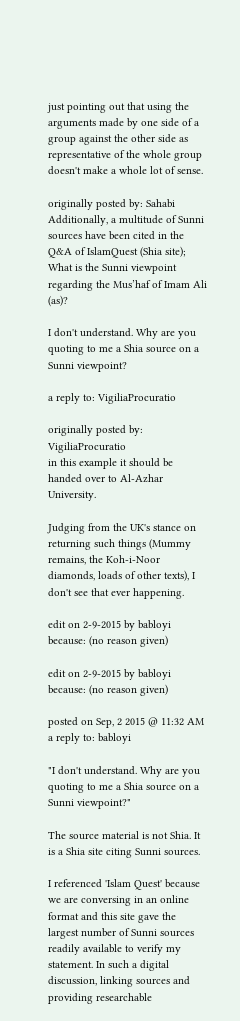just pointing out that using the arguments made by one side of a group against the other side as representative of the whole group doesn't make a whole lot of sense.

originally posted by: Sahabi
Additionally, a multitude of Sunni sources have been cited in the Q&A of IslamQuest (Shia site); What is the Sunni viewpoint regarding the Mus’haf of Imam Ali (as)?

I don't understand. Why are you quoting to me a Shia source on a Sunni viewpoint?

a reply to: VigiliaProcuratio

originally posted by: VigiliaProcuratio
in this example it should be handed over to Al-Azhar University.

Judging from the UK's stance on returning such things (Mummy remains, the Koh-i-Noor diamonds, loads of other texts), I don't see that ever happening.

edit on 2-9-2015 by babloyi because: (no reason given)

edit on 2-9-2015 by babloyi because: (no reason given)

posted on Sep, 2 2015 @ 11:32 AM
a reply to: babloyi

"I don't understand. Why are you quoting to me a Shia source on a Sunni viewpoint?"

The source material is not Shia. It is a Shia site citing Sunni sources.

I referenced 'Islam Quest' because we are conversing in an online format and this site gave the largest number of Sunni sources readily available to verify my statement. In such a digital discussion, linking sources and providing researchable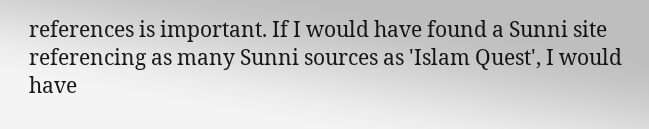references is important. If I would have found a Sunni site referencing as many Sunni sources as 'Islam Quest', I would have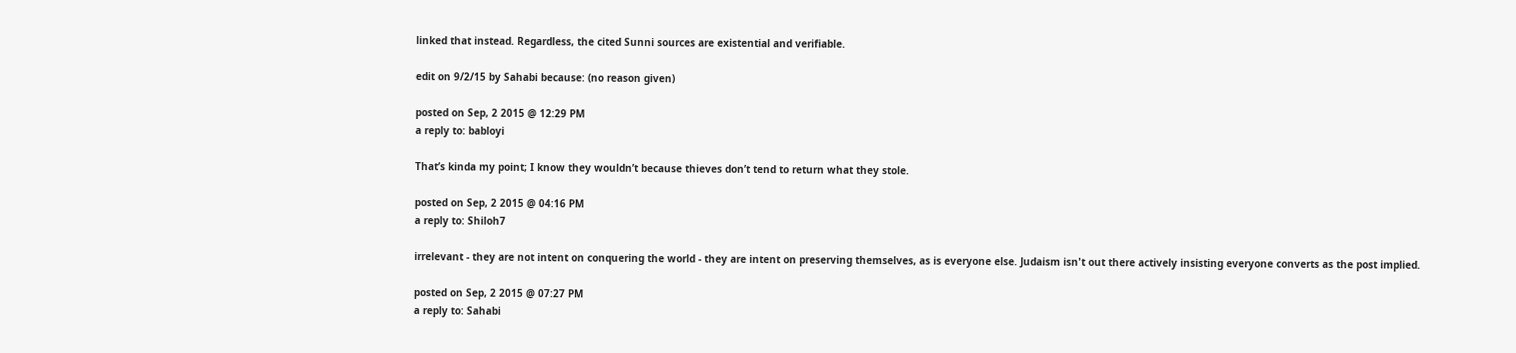linked that instead. Regardless, the cited Sunni sources are existential and verifiable.

edit on 9/2/15 by Sahabi because: (no reason given)

posted on Sep, 2 2015 @ 12:29 PM
a reply to: babloyi

That’s kinda my point; I know they wouldn’t because thieves don’t tend to return what they stole.

posted on Sep, 2 2015 @ 04:16 PM
a reply to: Shiloh7

irrelevant - they are not intent on conquering the world - they are intent on preserving themselves, as is everyone else. Judaism isn't out there actively insisting everyone converts as the post implied.

posted on Sep, 2 2015 @ 07:27 PM
a reply to: Sahabi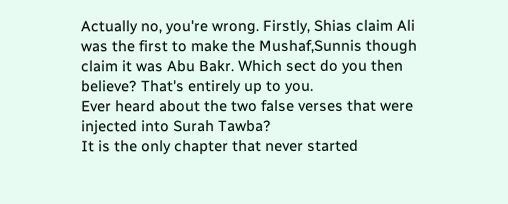Actually no, you're wrong. Firstly, Shias claim Ali was the first to make the Mushaf,Sunnis though claim it was Abu Bakr. Which sect do you then believe? That's entirely up to you.
Ever heard about the two false verses that were injected into Surah Tawba?
It is the only chapter that never started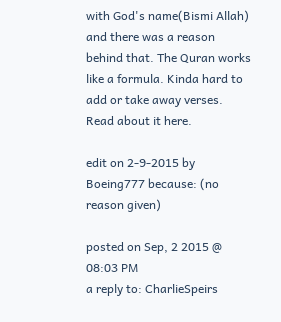with God's name(Bismi Allah) and there was a reason behind that. The Quran works like a formula. Kinda hard to add or take away verses.
Read about it here.

edit on 2-9-2015 by Boeing777 because: (no reason given)

posted on Sep, 2 2015 @ 08:03 PM
a reply to: CharlieSpeirs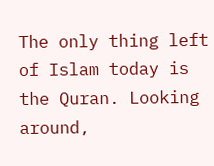The only thing left of Islam today is the Quran. Looking around,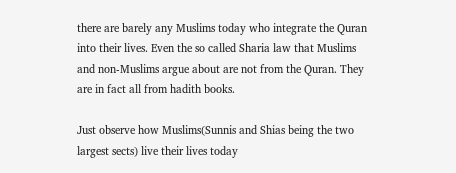there are barely any Muslims today who integrate the Quran into their lives. Even the so called Sharia law that Muslims and non-Muslims argue about are not from the Quran. They are in fact all from hadith books.

Just observe how Muslims(Sunnis and Shias being the two largest sects) live their lives today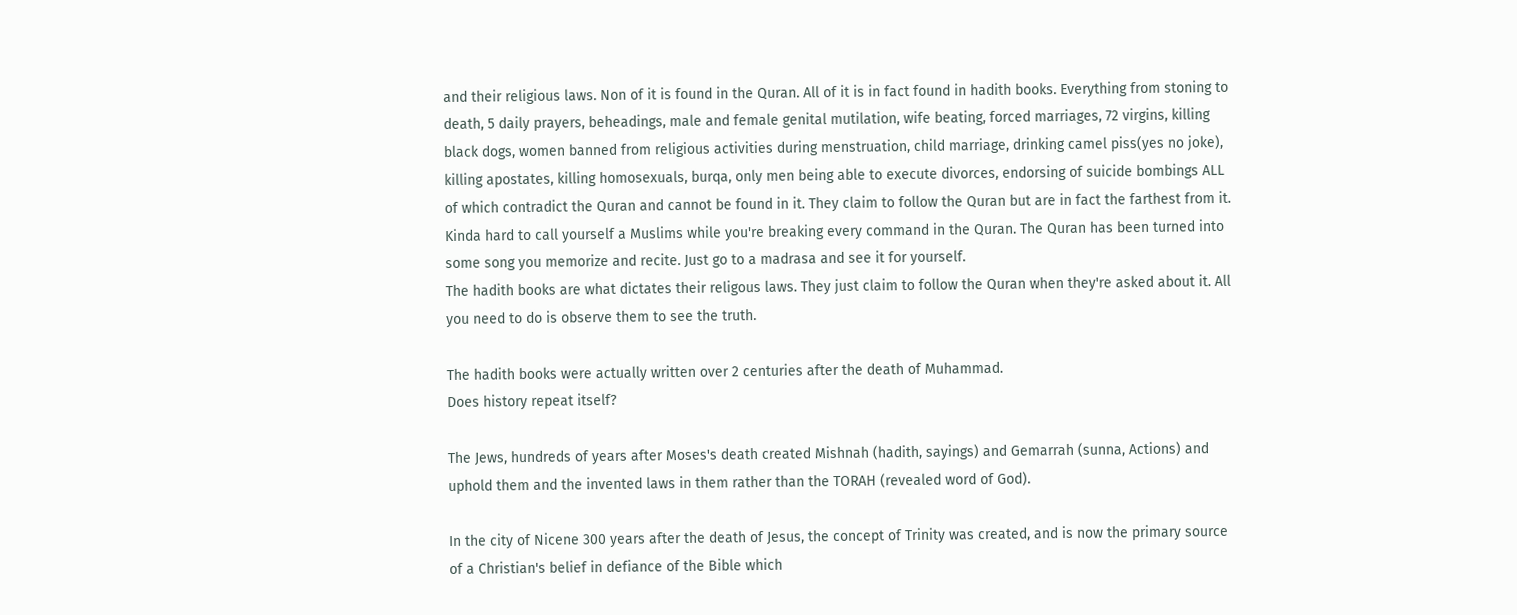and their religious laws. Non of it is found in the Quran. All of it is in fact found in hadith books. Everything from stoning to death, 5 daily prayers, beheadings, male and female genital mutilation, wife beating, forced marriages, 72 virgins, killing black dogs, women banned from religious activities during menstruation, child marriage, drinking camel piss(yes no joke), killing apostates, killing homosexuals, burqa, only men being able to execute divorces, endorsing of suicide bombings ALL of which contradict the Quran and cannot be found in it. They claim to follow the Quran but are in fact the farthest from it. Kinda hard to call yourself a Muslims while you're breaking every command in the Quran. The Quran has been turned into some song you memorize and recite. Just go to a madrasa and see it for yourself.
The hadith books are what dictates their religous laws. They just claim to follow the Quran when they're asked about it. All you need to do is observe them to see the truth.

The hadith books were actually written over 2 centuries after the death of Muhammad.
Does history repeat itself?

The Jews, hundreds of years after Moses's death created Mishnah (hadith, sayings) and Gemarrah (sunna, Actions) and uphold them and the invented laws in them rather than the TORAH (revealed word of God).

In the city of Nicene 300 years after the death of Jesus, the concept of Trinity was created, and is now the primary source of a Christian's belief in defiance of the Bible which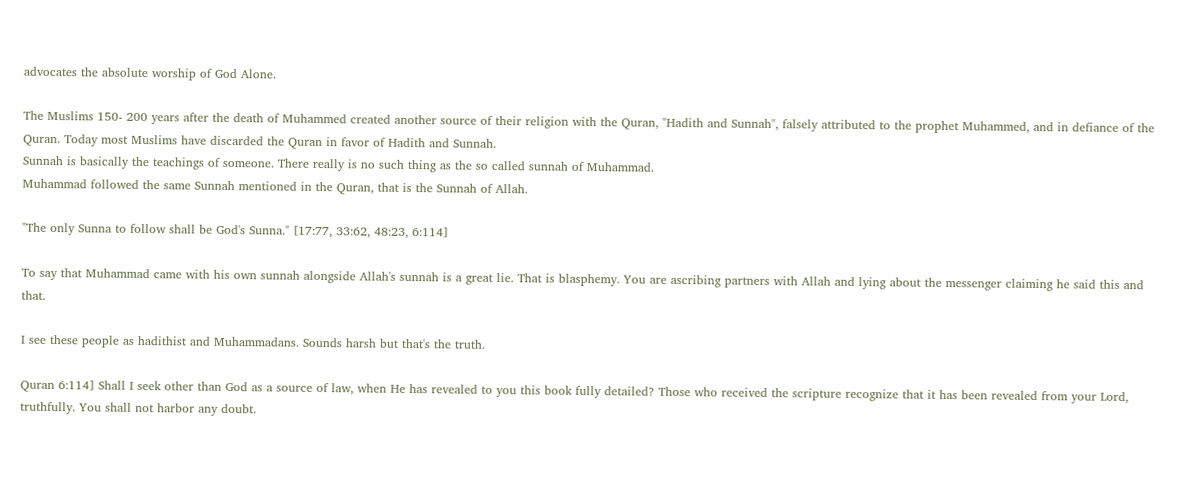advocates the absolute worship of God Alone.

The Muslims 150- 200 years after the death of Muhammed created another source of their religion with the Quran, "Hadith and Sunnah", falsely attributed to the prophet Muhammed, and in defiance of the Quran. Today most Muslims have discarded the Quran in favor of Hadith and Sunnah.
Sunnah is basically the teachings of someone. There really is no such thing as the so called sunnah of Muhammad.
Muhammad followed the same Sunnah mentioned in the Quran, that is the Sunnah of Allah.

"The only Sunna to follow shall be God's Sunna." [17:77, 33:62, 48:23, 6:114]

To say that Muhammad came with his own sunnah alongside Allah's sunnah is a great lie. That is blasphemy. You are ascribing partners with Allah and lying about the messenger claiming he said this and that.

I see these people as hadithist and Muhammadans. Sounds harsh but that's the truth.

Quran 6:114] Shall I seek other than God as a source of law, when He has revealed to you this book fully detailed? Those who received the scripture recognize that it has been revealed from your Lord, truthfully. You shall not harbor any doubt.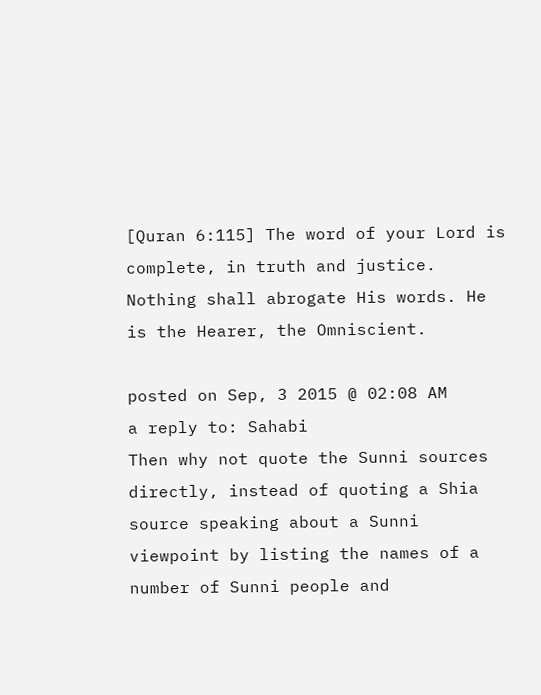[Quran 6:115] The word of your Lord is complete, in truth and justice. Nothing shall abrogate His words. He is the Hearer, the Omniscient.

posted on Sep, 3 2015 @ 02:08 AM
a reply to: Sahabi
Then why not quote the Sunni sources directly, instead of quoting a Shia source speaking about a Sunni viewpoint by listing the names of a number of Sunni people and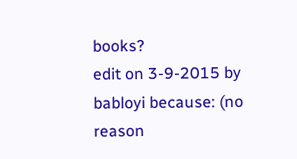books?
edit on 3-9-2015 by babloyi because: (no reason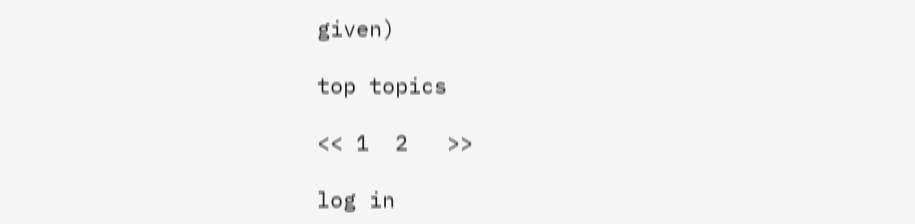given)

top topics

<< 1  2   >>

log in